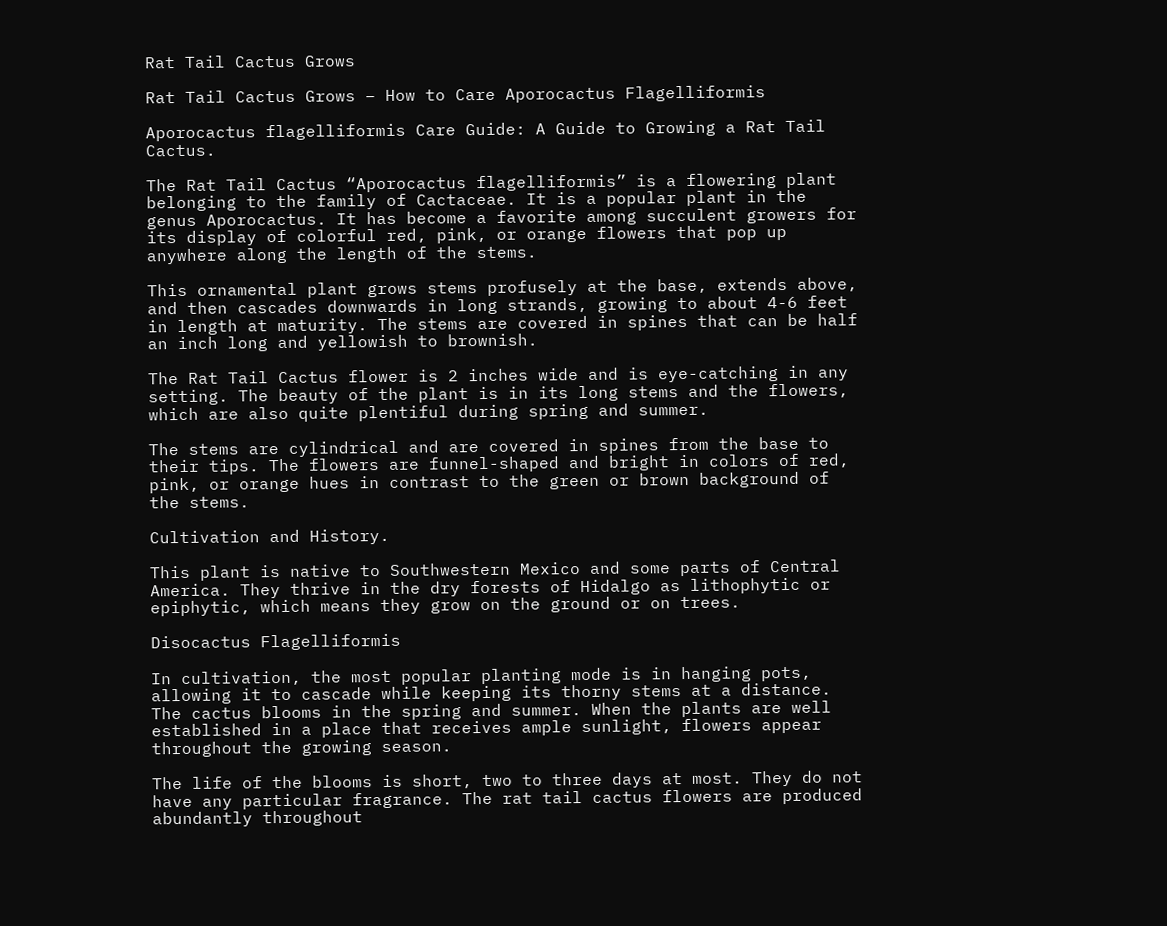Rat Tail Cactus Grows

Rat Tail Cactus Grows – How to Care Aporocactus Flagelliformis

Aporocactus flagelliformis Care Guide: A Guide to Growing a Rat Tail Cactus.

The Rat Tail Cactus “Aporocactus flagelliformis” is a flowering plant belonging to the family of Cactaceae. It is a popular plant in the genus Aporocactus. It has become a favorite among succulent growers for its display of colorful red, pink, or orange flowers that pop up anywhere along the length of the stems.

This ornamental plant grows stems profusely at the base, extends above, and then cascades downwards in long strands, growing to about 4-6 feet in length at maturity. The stems are covered in spines that can be half an inch long and yellowish to brownish.

The Rat Tail Cactus flower is 2 inches wide and is eye-catching in any setting. The beauty of the plant is in its long stems and the flowers, which are also quite plentiful during spring and summer.

The stems are cylindrical and are covered in spines from the base to their tips. The flowers are funnel-shaped and bright in colors of red, pink, or orange hues in contrast to the green or brown background of the stems.

Cultivation and History.

This plant is native to Southwestern Mexico and some parts of Central America. They thrive in the dry forests of Hidalgo as lithophytic or epiphytic, which means they grow on the ground or on trees.

Disocactus Flagelliformis

In cultivation, the most popular planting mode is in hanging pots, allowing it to cascade while keeping its thorny stems at a distance. The cactus blooms in the spring and summer. When the plants are well established in a place that receives ample sunlight, flowers appear throughout the growing season.

The life of the blooms is short, two to three days at most. They do not have any particular fragrance. The rat tail cactus flowers are produced abundantly throughout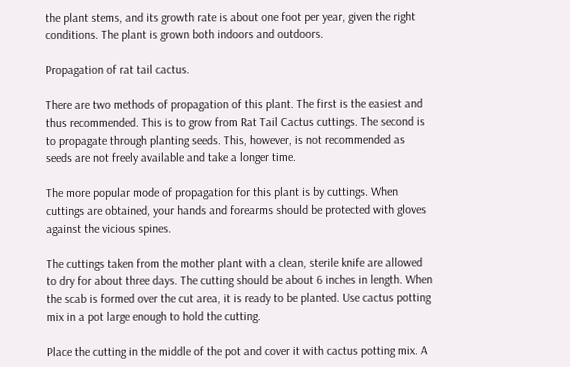the plant stems, and its growth rate is about one foot per year, given the right conditions. The plant is grown both indoors and outdoors.

Propagation of rat tail cactus.

There are two methods of propagation of this plant. The first is the easiest and thus recommended. This is to grow from Rat Tail Cactus cuttings. The second is to propagate through planting seeds. This, however, is not recommended as seeds are not freely available and take a longer time.

The more popular mode of propagation for this plant is by cuttings. When cuttings are obtained, your hands and forearms should be protected with gloves against the vicious spines.

The cuttings taken from the mother plant with a clean, sterile knife are allowed to dry for about three days. The cutting should be about 6 inches in length. When the scab is formed over the cut area, it is ready to be planted. Use cactus potting mix in a pot large enough to hold the cutting.

Place the cutting in the middle of the pot and cover it with cactus potting mix. A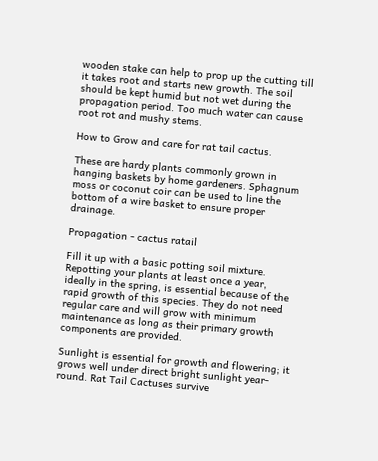wooden stake can help to prop up the cutting till it takes root and starts new growth. The soil should be kept humid but not wet during the propagation period. Too much water can cause root rot and mushy stems.

How to Grow and care for rat tail cactus.

These are hardy plants commonly grown in hanging baskets by home gardeners. Sphagnum moss or coconut coir can be used to line the bottom of a wire basket to ensure proper drainage.

Propagation - cactus ratail

Fill it up with a basic potting soil mixture. Repotting your plants at least once a year, ideally in the spring, is essential because of the rapid growth of this species. They do not need regular care and will grow with minimum maintenance as long as their primary growth components are provided.

Sunlight is essential for growth and flowering; it grows well under direct bright sunlight year-round. Rat Tail Cactuses survive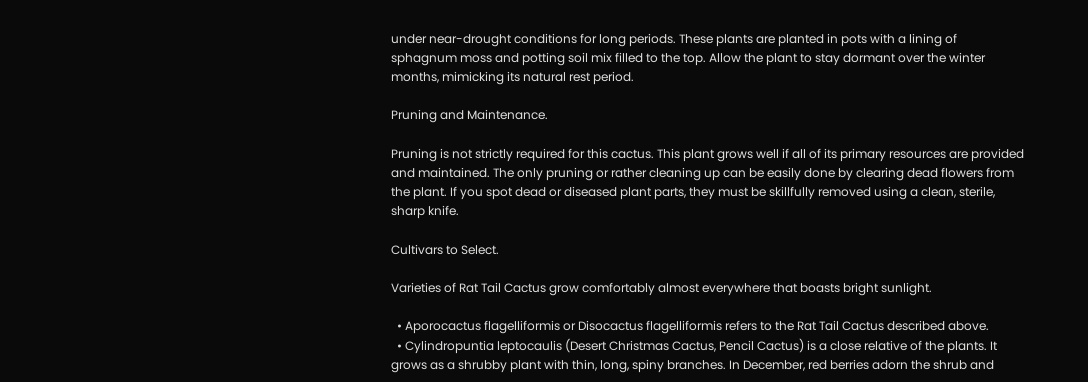under near-drought conditions for long periods. These plants are planted in pots with a lining of sphagnum moss and potting soil mix filled to the top. Allow the plant to stay dormant over the winter months, mimicking its natural rest period.

Pruning and Maintenance.

Pruning is not strictly required for this cactus. This plant grows well if all of its primary resources are provided and maintained. The only pruning or rather cleaning up can be easily done by clearing dead flowers from the plant. If you spot dead or diseased plant parts, they must be skillfully removed using a clean, sterile, sharp knife.

Cultivars to Select.

Varieties of Rat Tail Cactus grow comfortably almost everywhere that boasts bright sunlight.

  • Aporocactus flagelliformis or Disocactus flagelliformis refers to the Rat Tail Cactus described above.
  • Cylindropuntia leptocaulis (Desert Christmas Cactus, Pencil Cactus) is a close relative of the plants. It grows as a shrubby plant with thin, long, spiny branches. In December, red berries adorn the shrub and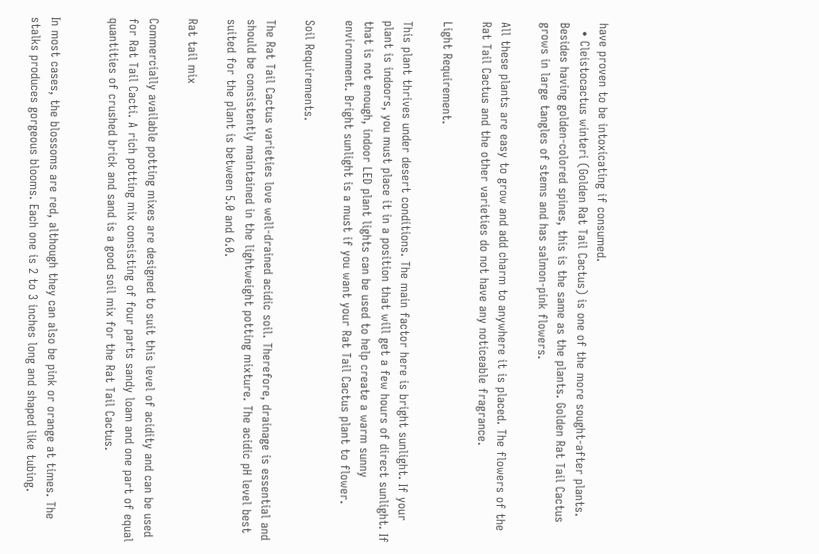have proven to be intoxicating if consumed.
  • Cleistocactus winteri (Golden Rat Tail Cactus) is one of the more sought-after plants. Besides having golden-colored spines, this is the same as the plants. Golden Rat Tail Cactus grows in large tangles of stems and has salmon-pink flowers.

All these plants are easy to grow and add charm to anywhere it is placed. The flowers of the Rat Tail Cactus and the other varieties do not have any noticeable fragrance.

Light Requirement.

This plant thrives under desert conditions. The main factor here is bright sunlight. If your plant is indoors, you must place it in a position that will get a few hours of direct sunlight. If that is not enough, indoor LED plant lights can be used to help create a warm sunny environment. Bright sunlight is a must if you want your Rat Tail Cactus plant to flower.

Soil Requirements.

The Rat Tail Cactus varieties love well-drained acidic soil. Therefore, drainage is essential and should be consistently maintained in the lightweight potting mixture. The acidic pH level best suited for the plant is between 5.0 and 6.0.

Rat tail mix

Commercially available potting mixes are designed to suit this level of acidity and can be used for Rat Tail Cacti. A rich potting mix consisting of four parts sandy loam and one part of equal quantities of crushed brick and sand is a good soil mix for the Rat Tail Cactus.


In most cases, the blossoms are red, although they can also be pink or orange at times. The stalks produces gorgeous blooms. Each one is 2 to 3 inches long and shaped like tubing.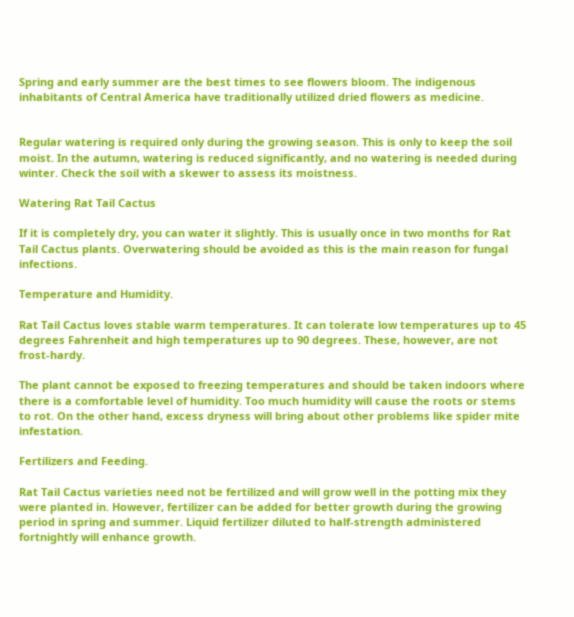Spring and early summer are the best times to see flowers bloom. The indigenous inhabitants of Central America have traditionally utilized dried flowers as medicine.


Regular watering is required only during the growing season. This is only to keep the soil moist. In the autumn, watering is reduced significantly, and no watering is needed during winter. Check the soil with a skewer to assess its moistness.

Watering Rat Tail Cactus

If it is completely dry, you can water it slightly. This is usually once in two months for Rat Tail Cactus plants. Overwatering should be avoided as this is the main reason for fungal infections.

Temperature and Humidity.

Rat Tail Cactus loves stable warm temperatures. It can tolerate low temperatures up to 45 degrees Fahrenheit and high temperatures up to 90 degrees. These, however, are not frost-hardy.

The plant cannot be exposed to freezing temperatures and should be taken indoors where there is a comfortable level of humidity. Too much humidity will cause the roots or stems to rot. On the other hand, excess dryness will bring about other problems like spider mite infestation.

Fertilizers and Feeding.

Rat Tail Cactus varieties need not be fertilized and will grow well in the potting mix they were planted in. However, fertilizer can be added for better growth during the growing period in spring and summer. Liquid fertilizer diluted to half-strength administered fortnightly will enhance growth.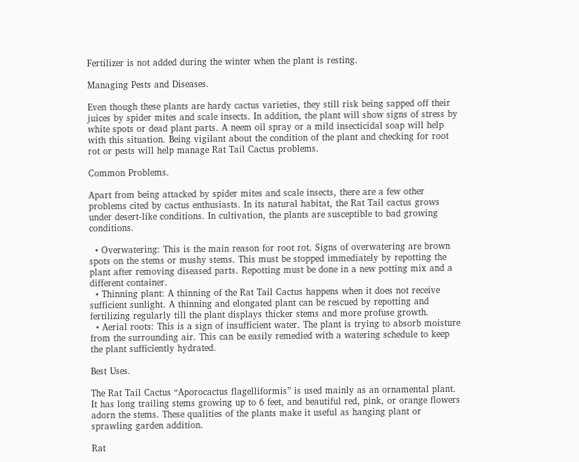Fertilizer is not added during the winter when the plant is resting.

Managing Pests and Diseases.

Even though these plants are hardy cactus varieties, they still risk being sapped off their juices by spider mites and scale insects. In addition, the plant will show signs of stress by white spots or dead plant parts. A neem oil spray or a mild insecticidal soap will help with this situation. Being vigilant about the condition of the plant and checking for root rot or pests will help manage Rat Tail Cactus problems.

Common Problems.

Apart from being attacked by spider mites and scale insects, there are a few other problems cited by cactus enthusiasts. In its natural habitat, the Rat Tail cactus grows under desert-like conditions. In cultivation, the plants are susceptible to bad growing conditions.

  • Overwatering: This is the main reason for root rot. Signs of overwatering are brown spots on the stems or mushy stems. This must be stopped immediately by repotting the plant after removing diseased parts. Repotting must be done in a new potting mix and a different container.
  • Thinning plant: A thinning of the Rat Tail Cactus happens when it does not receive sufficient sunlight. A thinning and elongated plant can be rescued by repotting and fertilizing regularly till the plant displays thicker stems and more profuse growth.
  • Aerial roots: This is a sign of insufficient water. The plant is trying to absorb moisture from the surrounding air. This can be easily remedied with a watering schedule to keep the plant sufficiently hydrated.

Best Uses.

The Rat Tail Cactus “Aporocactus flagelliformis” is used mainly as an ornamental plant. It has long trailing stems growing up to 6 feet, and beautiful red, pink, or orange flowers adorn the stems. These qualities of the plants make it useful as hanging plant or sprawling garden addition.

Rat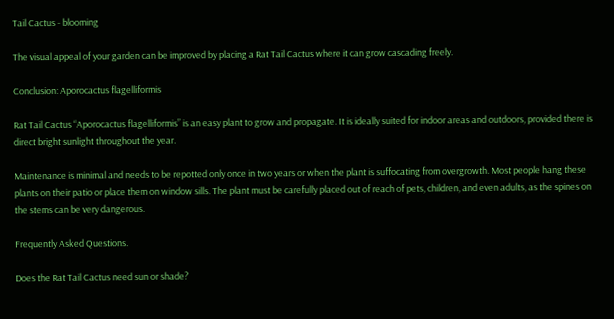Tail Cactus - blooming

The visual appeal of your garden can be improved by placing a Rat Tail Cactus where it can grow cascading freely.

Conclusion: Aporocactus flagelliformis

Rat Tail Cactus “Aporocactus flagelliformis” is an easy plant to grow and propagate. It is ideally suited for indoor areas and outdoors, provided there is direct bright sunlight throughout the year.

Maintenance is minimal and needs to be repotted only once in two years or when the plant is suffocating from overgrowth. Most people hang these plants on their patio or place them on window sills. The plant must be carefully placed out of reach of pets, children, and even adults, as the spines on the stems can be very dangerous.

Frequently Asked Questions.

Does the Rat Tail Cactus need sun or shade?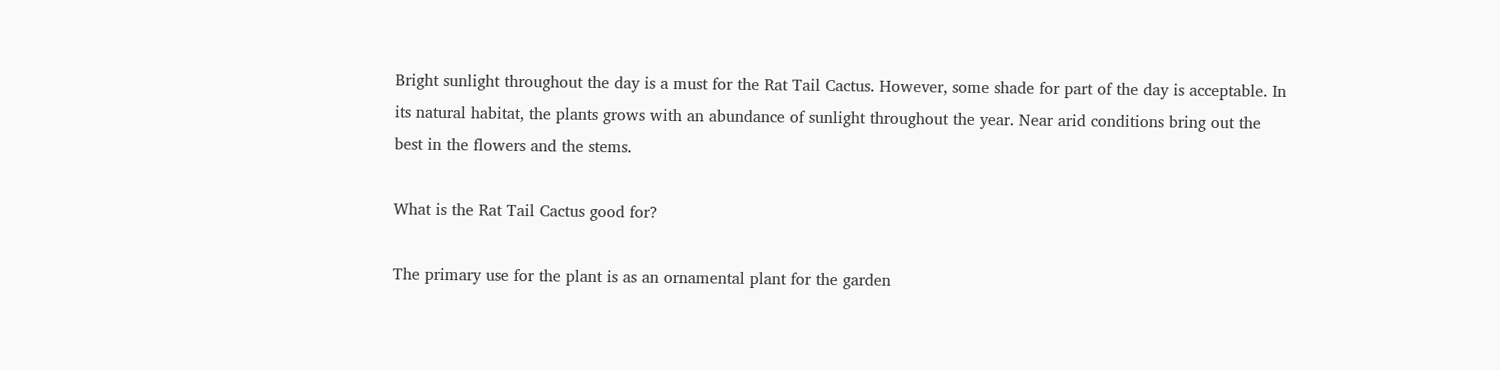Bright sunlight throughout the day is a must for the Rat Tail Cactus. However, some shade for part of the day is acceptable. In its natural habitat, the plants grows with an abundance of sunlight throughout the year. Near arid conditions bring out the best in the flowers and the stems.

What is the Rat Tail Cactus good for?

The primary use for the plant is as an ornamental plant for the garden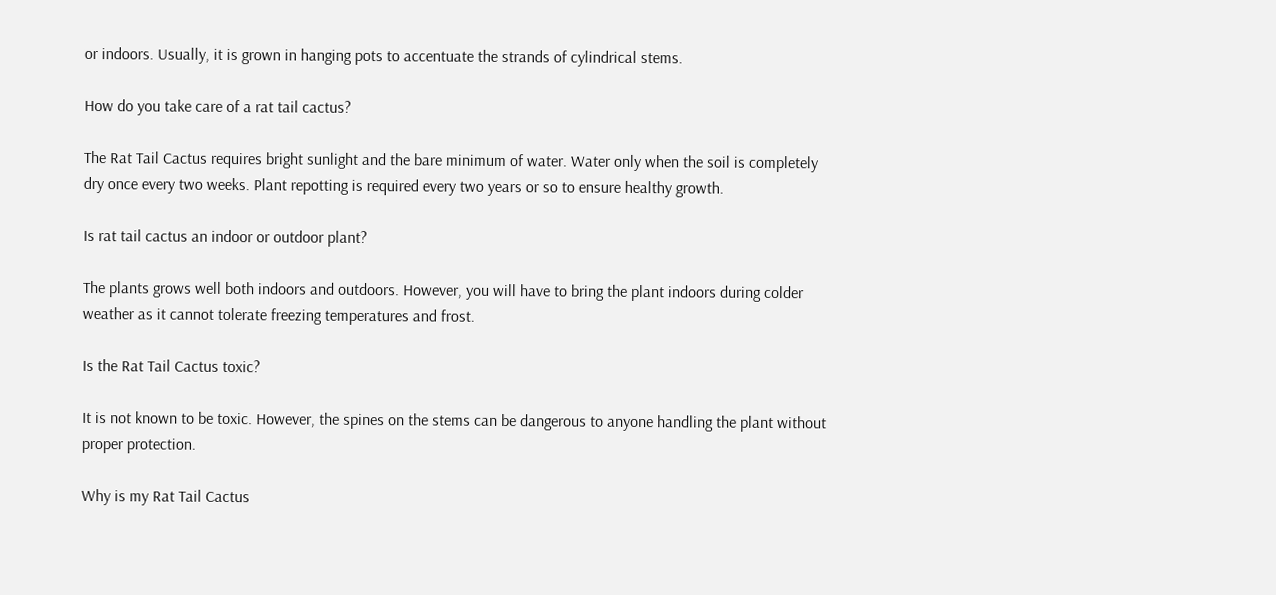or indoors. Usually, it is grown in hanging pots to accentuate the strands of cylindrical stems.

How do you take care of a rat tail cactus?

The Rat Tail Cactus requires bright sunlight and the bare minimum of water. Water only when the soil is completely dry once every two weeks. Plant repotting is required every two years or so to ensure healthy growth.

Is rat tail cactus an indoor or outdoor plant?

The plants grows well both indoors and outdoors. However, you will have to bring the plant indoors during colder weather as it cannot tolerate freezing temperatures and frost.

Is the Rat Tail Cactus toxic?

It is not known to be toxic. However, the spines on the stems can be dangerous to anyone handling the plant without proper protection.

Why is my Rat Tail Cactus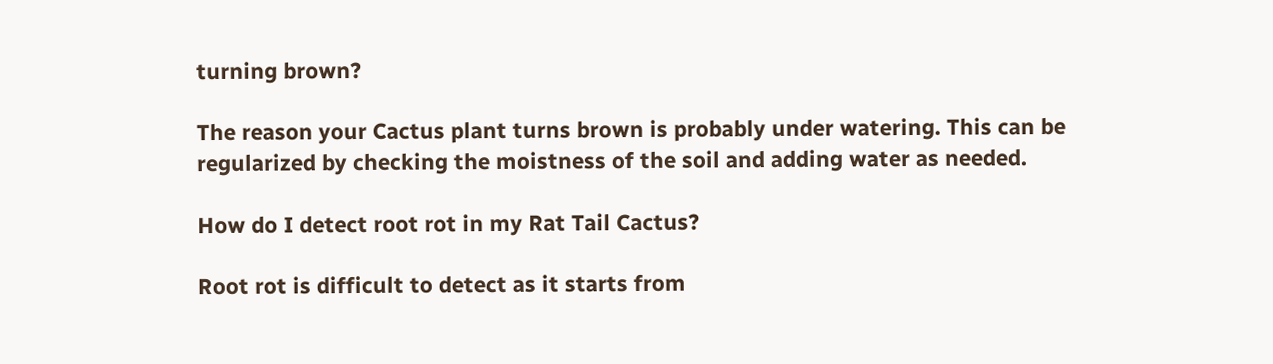turning brown?

The reason your Cactus plant turns brown is probably under watering. This can be regularized by checking the moistness of the soil and adding water as needed.

How do I detect root rot in my Rat Tail Cactus?

Root rot is difficult to detect as it starts from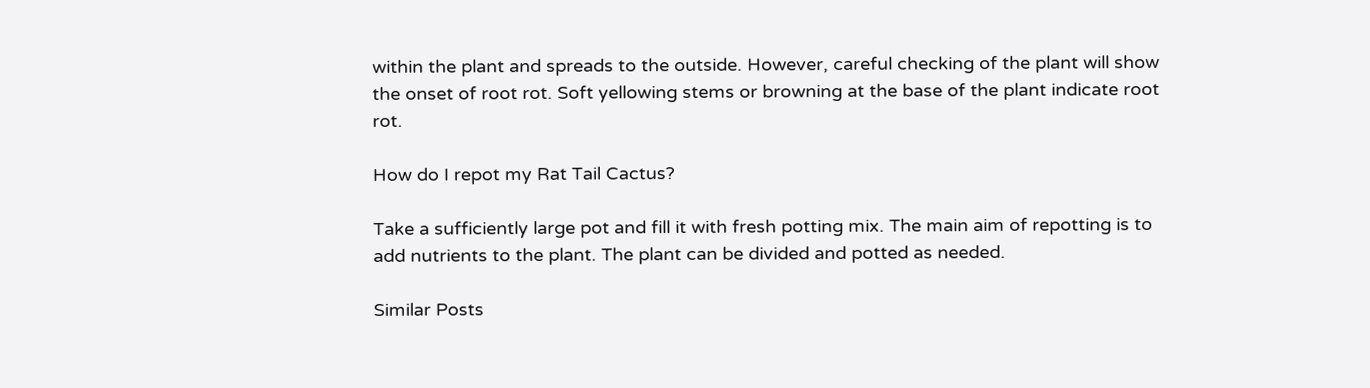within the plant and spreads to the outside. However, careful checking of the plant will show the onset of root rot. Soft yellowing stems or browning at the base of the plant indicate root rot.

How do I repot my Rat Tail Cactus?

Take a sufficiently large pot and fill it with fresh potting mix. The main aim of repotting is to add nutrients to the plant. The plant can be divided and potted as needed.

Similar Posts